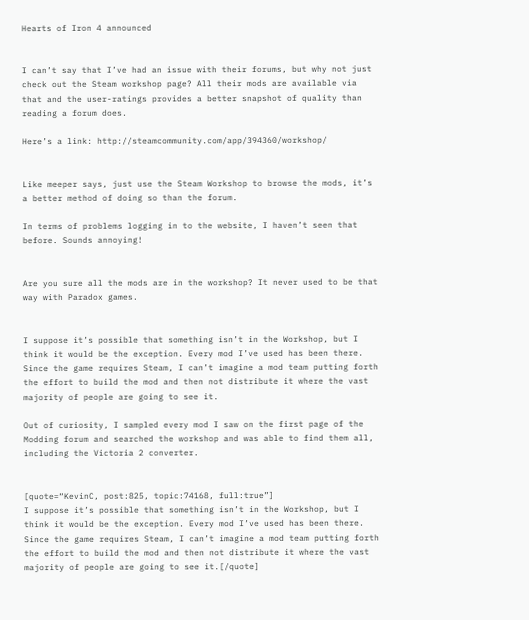Hearts of Iron 4 announced


I can’t say that I’ve had an issue with their forums, but why not just check out the Steam workshop page? All their mods are available via that and the user-ratings provides a better snapshot of quality than reading a forum does.

Here’s a link: http://steamcommunity.com/app/394360/workshop/


Like meeper says, just use the Steam Workshop to browse the mods, it’s a better method of doing so than the forum.

In terms of problems logging in to the website, I haven’t seen that before. Sounds annoying!


Are you sure all the mods are in the workshop? It never used to be that way with Paradox games.


I suppose it’s possible that something isn’t in the Workshop, but I think it would be the exception. Every mod I’ve used has been there. Since the game requires Steam, I can’t imagine a mod team putting forth the effort to build the mod and then not distribute it where the vast majority of people are going to see it.

Out of curiosity, I sampled every mod I saw on the first page of the Modding forum and searched the workshop and was able to find them all, including the Victoria 2 converter.


[quote=“KevinC, post:825, topic:74168, full:true”]
I suppose it’s possible that something isn’t in the Workshop, but I think it would be the exception. Every mod I’ve used has been there. Since the game requires Steam, I can’t imagine a mod team putting forth the effort to build the mod and then not distribute it where the vast majority of people are going to see it.[/quote]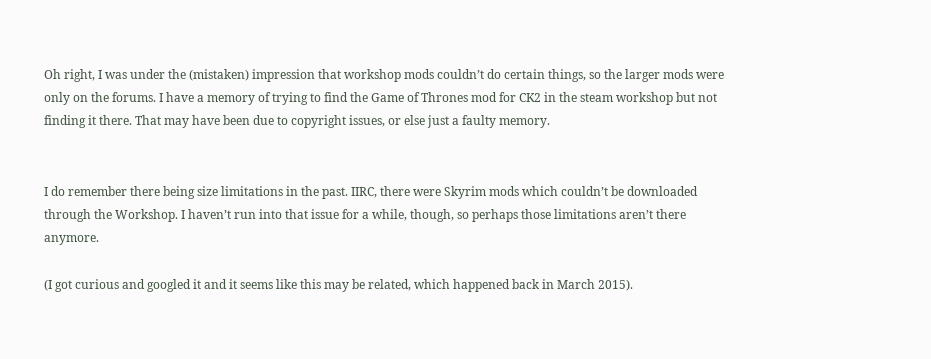Oh right, I was under the (mistaken) impression that workshop mods couldn’t do certain things, so the larger mods were only on the forums. I have a memory of trying to find the Game of Thrones mod for CK2 in the steam workshop but not finding it there. That may have been due to copyright issues, or else just a faulty memory.


I do remember there being size limitations in the past. IIRC, there were Skyrim mods which couldn’t be downloaded through the Workshop. I haven’t run into that issue for a while, though, so perhaps those limitations aren’t there anymore.

(I got curious and googled it and it seems like this may be related, which happened back in March 2015).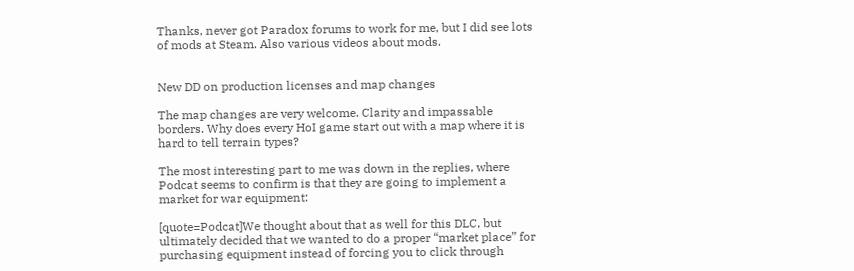Thanks, never got Paradox forums to work for me, but I did see lots of mods at Steam. Also various videos about mods.


New DD on production licenses and map changes

The map changes are very welcome. Clarity and impassable borders. Why does every HoI game start out with a map where it is hard to tell terrain types?

The most interesting part to me was down in the replies, where Podcat seems to confirm is that they are going to implement a market for war equipment:

[quote=Podcat]We thought about that as well for this DLC, but ultimately decided that we wanted to do a proper “market place” for purchasing equipment instead of forcing you to click through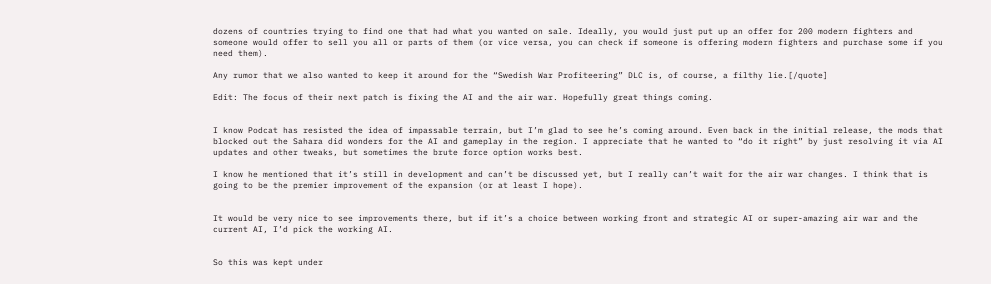dozens of countries trying to find one that had what you wanted on sale. Ideally, you would just put up an offer for 200 modern fighters and someone would offer to sell you all or parts of them (or vice versa, you can check if someone is offering modern fighters and purchase some if you need them).

Any rumor that we also wanted to keep it around for the “Swedish War Profiteering” DLC is, of course, a filthy lie.[/quote]

Edit: The focus of their next patch is fixing the AI and the air war. Hopefully great things coming.


I know Podcat has resisted the idea of impassable terrain, but I’m glad to see he’s coming around. Even back in the initial release, the mods that blocked out the Sahara did wonders for the AI and gameplay in the region. I appreciate that he wanted to “do it right” by just resolving it via AI updates and other tweaks, but sometimes the brute force option works best.

I know he mentioned that it’s still in development and can’t be discussed yet, but I really can’t wait for the air war changes. I think that is going to be the premier improvement of the expansion (or at least I hope).


It would be very nice to see improvements there, but if it’s a choice between working front and strategic AI or super-amazing air war and the current AI, I’d pick the working AI.


So this was kept under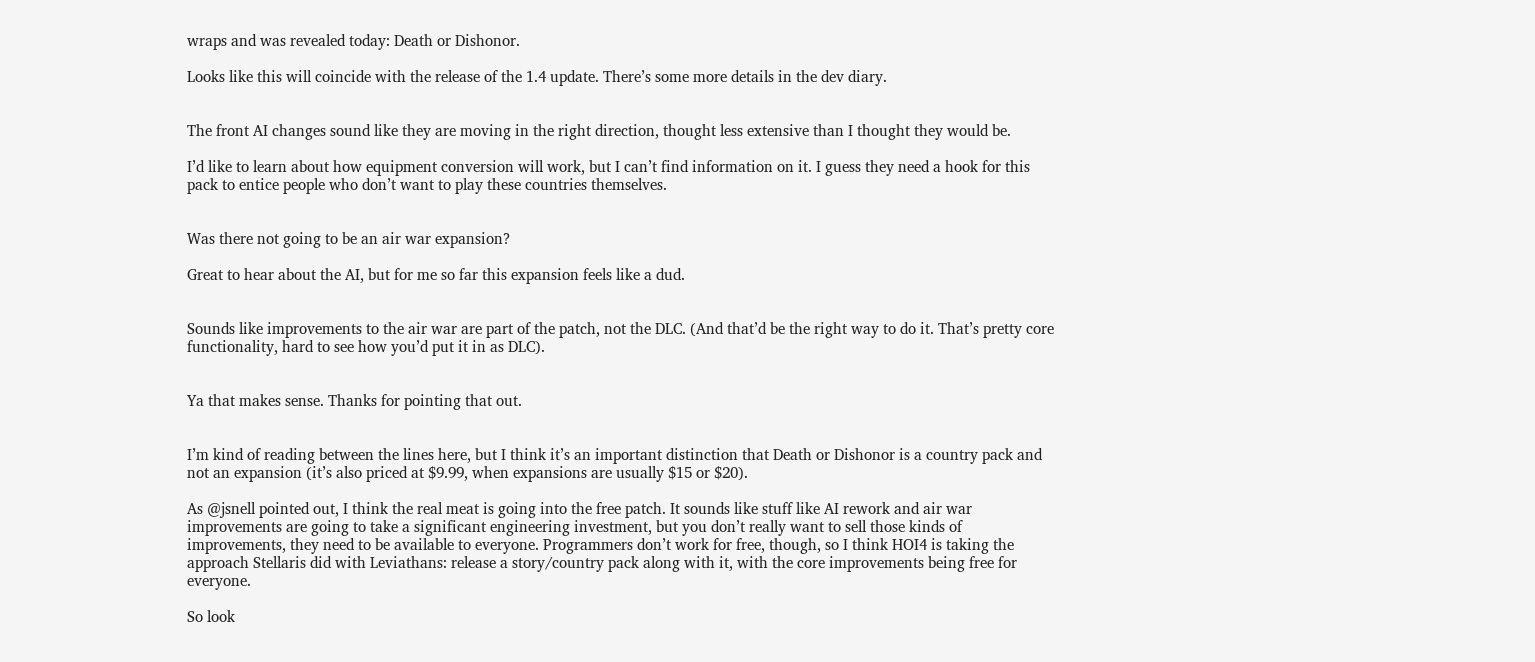wraps and was revealed today: Death or Dishonor.

Looks like this will coincide with the release of the 1.4 update. There’s some more details in the dev diary.


The front AI changes sound like they are moving in the right direction, thought less extensive than I thought they would be.

I’d like to learn about how equipment conversion will work, but I can’t find information on it. I guess they need a hook for this pack to entice people who don’t want to play these countries themselves.


Was there not going to be an air war expansion?

Great to hear about the AI, but for me so far this expansion feels like a dud.


Sounds like improvements to the air war are part of the patch, not the DLC. (And that’d be the right way to do it. That’s pretty core functionality, hard to see how you’d put it in as DLC).


Ya that makes sense. Thanks for pointing that out.


I’m kind of reading between the lines here, but I think it’s an important distinction that Death or Dishonor is a country pack and not an expansion (it’s also priced at $9.99, when expansions are usually $15 or $20).

As @jsnell pointed out, I think the real meat is going into the free patch. It sounds like stuff like AI rework and air war improvements are going to take a significant engineering investment, but you don’t really want to sell those kinds of improvements, they need to be available to everyone. Programmers don’t work for free, though, so I think HOI4 is taking the approach Stellaris did with Leviathans: release a story/country pack along with it, with the core improvements being free for everyone.

So look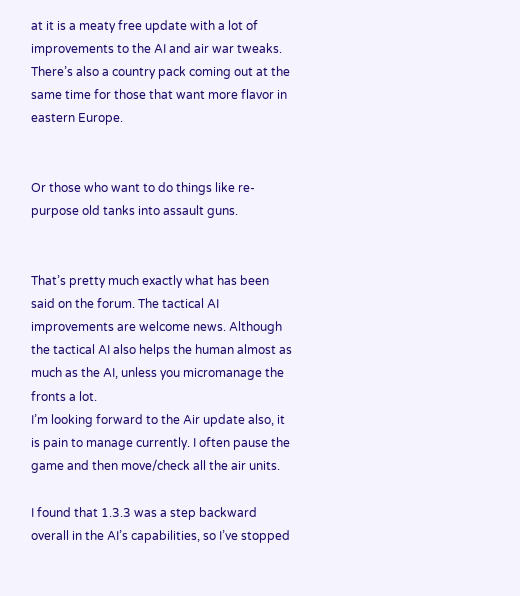at it is a meaty free update with a lot of improvements to the AI and air war tweaks. There’s also a country pack coming out at the same time for those that want more flavor in eastern Europe.


Or those who want to do things like re-purpose old tanks into assault guns.


That’s pretty much exactly what has been said on the forum. The tactical AI improvements are welcome news. Although the tactical AI also helps the human almost as much as the AI, unless you micromanage the fronts a lot.
I’m looking forward to the Air update also, it is pain to manage currently. I often pause the game and then move/check all the air units.

I found that 1.3.3 was a step backward overall in the AI’s capabilities, so I’ve stopped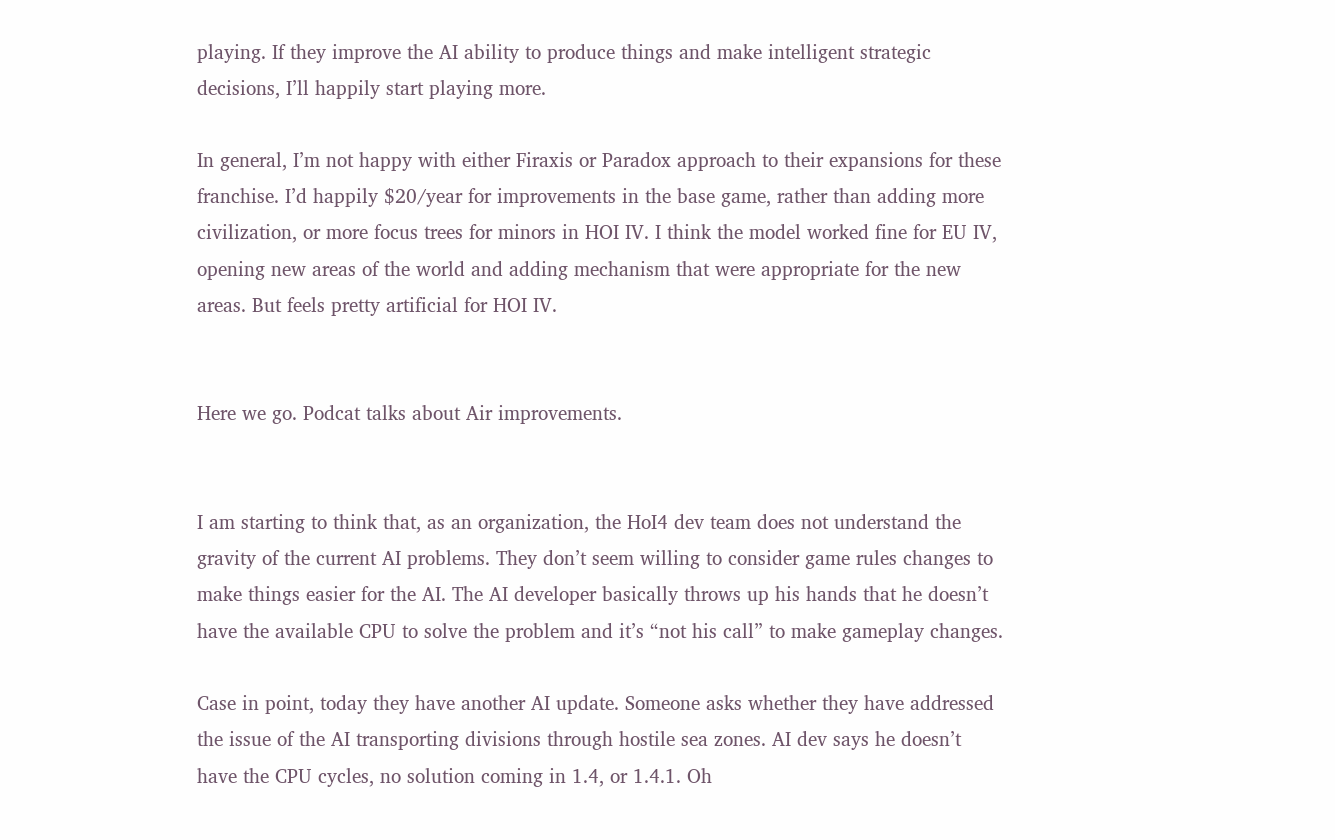playing. If they improve the AI ability to produce things and make intelligent strategic decisions, I’ll happily start playing more.

In general, I’m not happy with either Firaxis or Paradox approach to their expansions for these franchise. I’d happily $20/year for improvements in the base game, rather than adding more civilization, or more focus trees for minors in HOI IV. I think the model worked fine for EU IV, opening new areas of the world and adding mechanism that were appropriate for the new areas. But feels pretty artificial for HOI IV.


Here we go. Podcat talks about Air improvements.


I am starting to think that, as an organization, the HoI4 dev team does not understand the gravity of the current AI problems. They don’t seem willing to consider game rules changes to make things easier for the AI. The AI developer basically throws up his hands that he doesn’t have the available CPU to solve the problem and it’s “not his call” to make gameplay changes.

Case in point, today they have another AI update. Someone asks whether they have addressed the issue of the AI transporting divisions through hostile sea zones. AI dev says he doesn’t have the CPU cycles, no solution coming in 1.4, or 1.4.1. Oh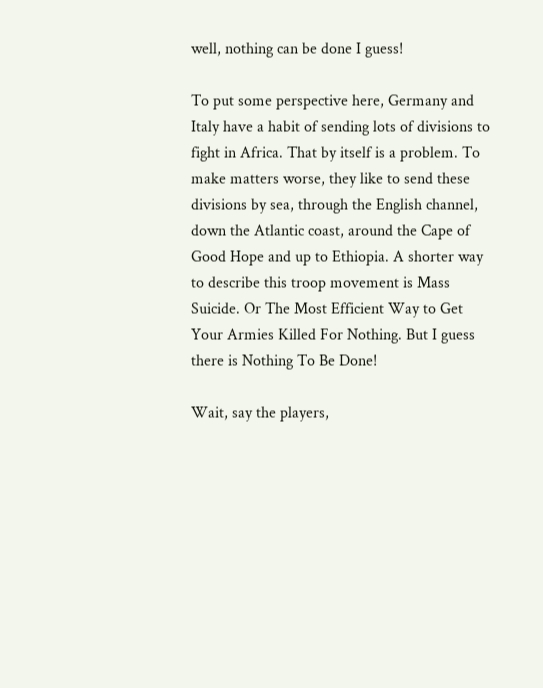well, nothing can be done I guess!

To put some perspective here, Germany and Italy have a habit of sending lots of divisions to fight in Africa. That by itself is a problem. To make matters worse, they like to send these divisions by sea, through the English channel, down the Atlantic coast, around the Cape of Good Hope and up to Ethiopia. A shorter way to describe this troop movement is Mass Suicide. Or The Most Efficient Way to Get Your Armies Killed For Nothing. But I guess there is Nothing To Be Done!

Wait, say the players,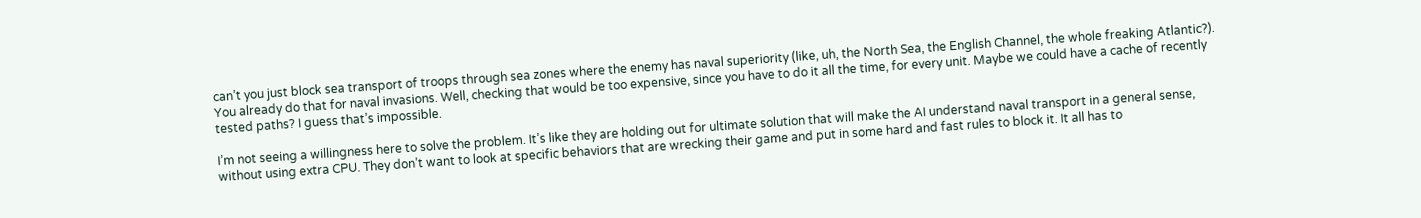can’t you just block sea transport of troops through sea zones where the enemy has naval superiority (like, uh, the North Sea, the English Channel, the whole freaking Atlantic?). You already do that for naval invasions. Well, checking that would be too expensive, since you have to do it all the time, for every unit. Maybe we could have a cache of recently tested paths? I guess that’s impossible.

I’m not seeing a willingness here to solve the problem. It’s like they are holding out for ultimate solution that will make the AI understand naval transport in a general sense, without using extra CPU. They don’t want to look at specific behaviors that are wrecking their game and put in some hard and fast rules to block it. It all has to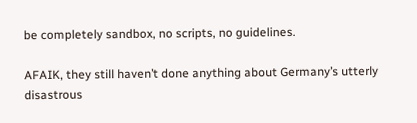be completely sandbox, no scripts, no guidelines.

AFAIK, they still haven’t done anything about Germany’s utterly disastrous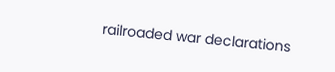railroaded war declarations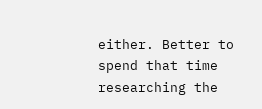either. Better to spend that time researching the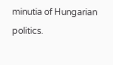minutia of Hungarian politics.